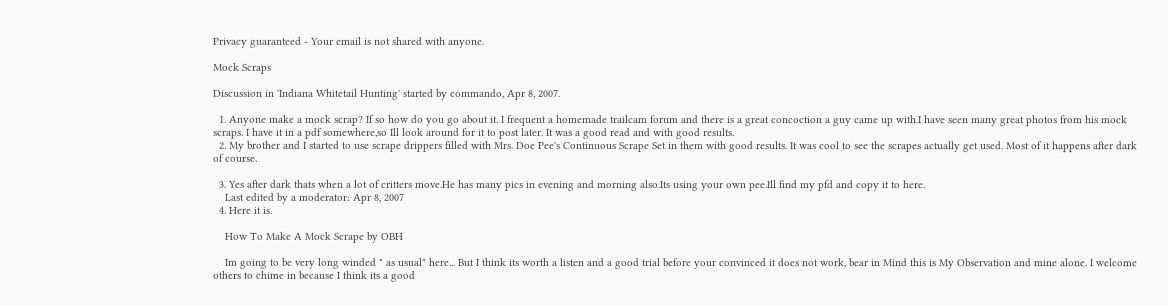Privacy guaranteed - Your email is not shared with anyone.

Mock Scraps

Discussion in 'Indiana Whitetail Hunting' started by commando, Apr 8, 2007.

  1. Anyone make a mock scrap? If so how do you go about it. I frequent a homemade trailcam forum and there is a great concoction a guy came up with.I have seen many great photos from his mock scraps. I have it in a pdf somewhere,so Ill look around for it to post later. It was a good read and with good results.
  2. My brother and I started to use scrape drippers filled with Mrs. Doe Pee's Continuous Scrape Set in them with good results. It was cool to see the scrapes actually get used. Most of it happens after dark of course.

  3. Yes after dark thats when a lot of critters move.He has many pics in evening and morning also.Its using your own pee.Ill find my pfd and copy it to here.
    Last edited by a moderator: Apr 8, 2007
  4. Here it is.

    How To Make A Mock Scrape by OBH

    Im going to be very long winded " as usual" here... But I think its worth a listen and a good trial before your convinced it does not work, bear in Mind this is My Observation and mine alone. I welcome others to chime in because I think its a good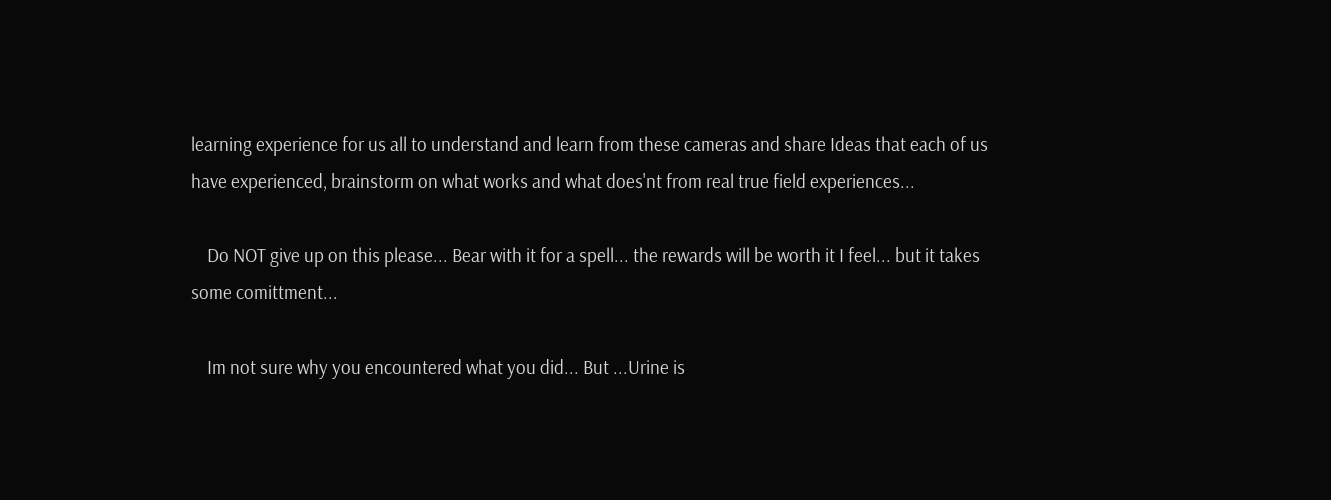learning experience for us all to understand and learn from these cameras and share Ideas that each of us have experienced, brainstorm on what works and what does'nt from real true field experiences...

    Do NOT give up on this please... Bear with it for a spell... the rewards will be worth it I feel... but it takes some comittment...

    Im not sure why you encountered what you did... But ...Urine is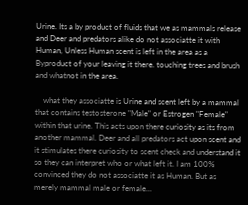Urine. Its a by product of fluids that we as mammals release and Deer and predators alike do not associatte it with Human, Unless Human scent is left in the area as a Byproduct of your leaving it there. touching trees and brush and whatnot in the area.

    what they associatte is Urine and scent left by a mammal that contains testosterone "Male" or Estrogen "Female" within that urine. This acts upon there curiosity as its from another mammal. Deer and all predators act upon scent and it stimulates there curiosity to scent check and understand it so they can interpret who or what left it. I am 100% convinced they do not associatte it as Human. But as merely mammal male or female...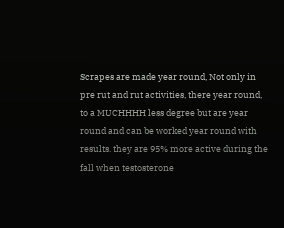Scrapes are made year round, Not only in pre rut and rut activities, there year round, to a MUCHHHH less degree but are year round and can be worked year round with results. they are 95% more active during the fall when testosterone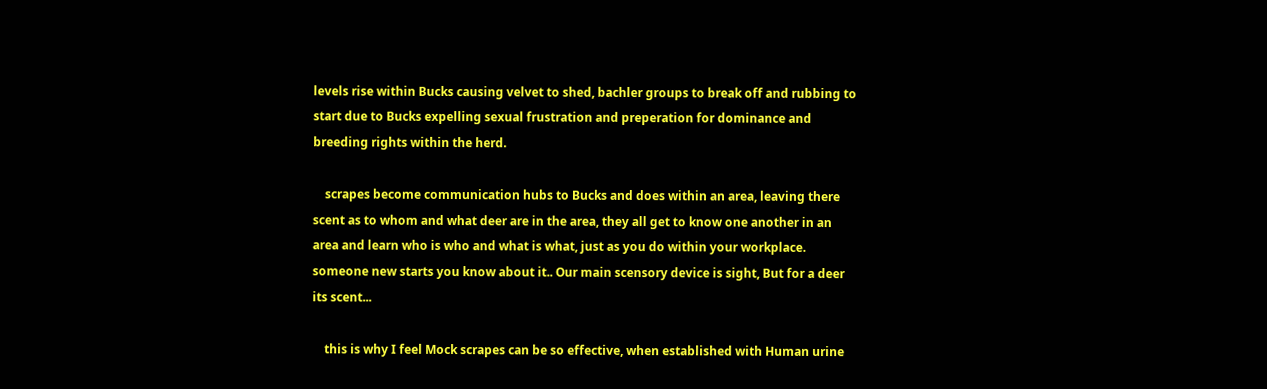levels rise within Bucks causing velvet to shed, bachler groups to break off and rubbing to start due to Bucks expelling sexual frustration and preperation for dominance and breeding rights within the herd.

    scrapes become communication hubs to Bucks and does within an area, leaving there scent as to whom and what deer are in the area, they all get to know one another in an area and learn who is who and what is what, just as you do within your workplace. someone new starts you know about it.. Our main scensory device is sight, But for a deer its scent...

    this is why I feel Mock scrapes can be so effective, when established with Human urine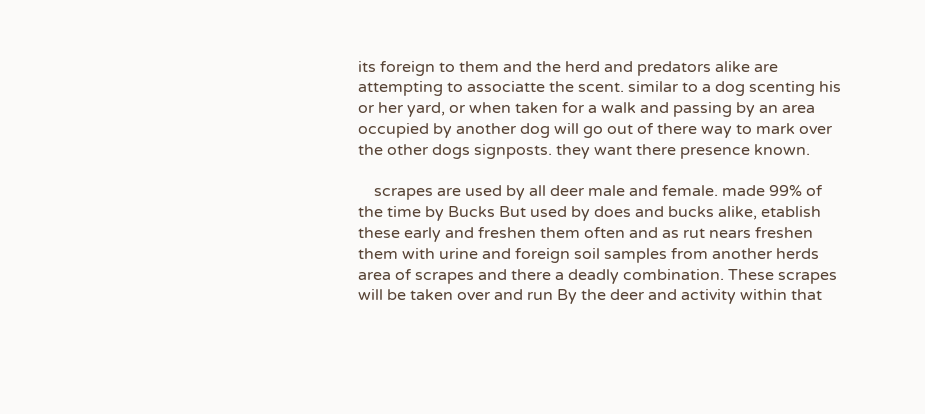its foreign to them and the herd and predators alike are attempting to associatte the scent. similar to a dog scenting his or her yard, or when taken for a walk and passing by an area occupied by another dog will go out of there way to mark over the other dogs signposts. they want there presence known.

    scrapes are used by all deer male and female. made 99% of the time by Bucks But used by does and bucks alike, etablish these early and freshen them often and as rut nears freshen them with urine and foreign soil samples from another herds area of scrapes and there a deadly combination. These scrapes will be taken over and run By the deer and activity within that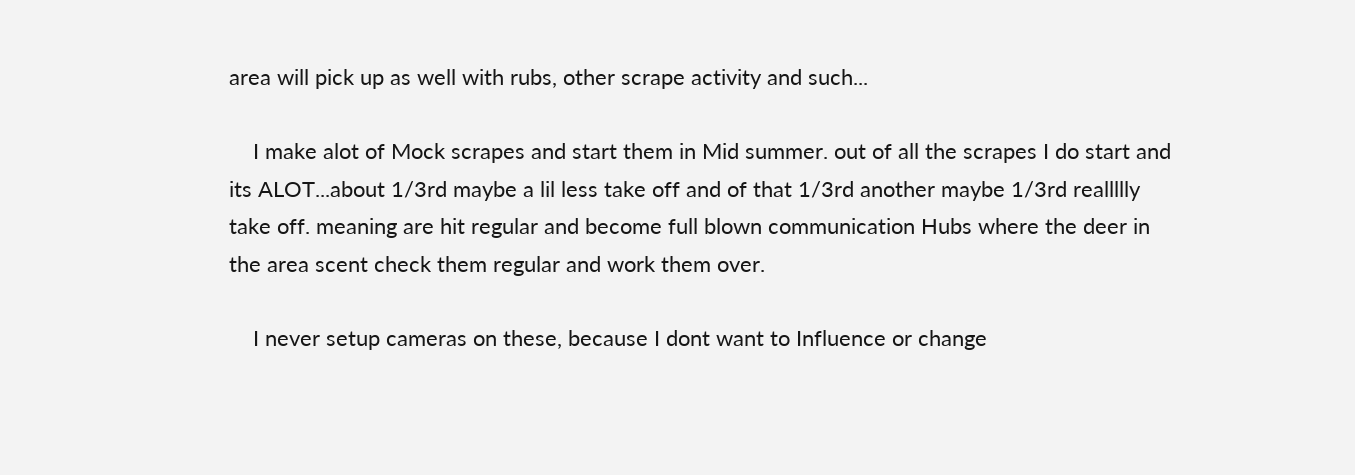area will pick up as well with rubs, other scrape activity and such...

    I make alot of Mock scrapes and start them in Mid summer. out of all the scrapes I do start and its ALOT...about 1/3rd maybe a lil less take off and of that 1/3rd another maybe 1/3rd reallllly take off. meaning are hit regular and become full blown communication Hubs where the deer in the area scent check them regular and work them over.

    I never setup cameras on these, because I dont want to Influence or change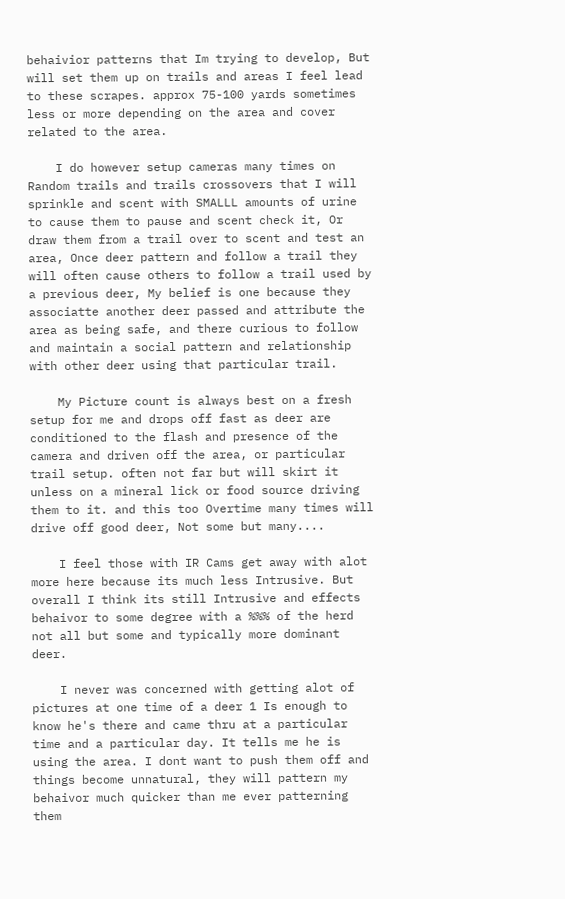behaivior patterns that Im trying to develop, But will set them up on trails and areas I feel lead to these scrapes. approx 75-100 yards sometimes less or more depending on the area and cover related to the area.

    I do however setup cameras many times on Random trails and trails crossovers that I will sprinkle and scent with SMALLL amounts of urine to cause them to pause and scent check it, Or draw them from a trail over to scent and test an area, Once deer pattern and follow a trail they will often cause others to follow a trail used by a previous deer, My belief is one because they associatte another deer passed and attribute the area as being safe, and there curious to follow and maintain a social pattern and relationship with other deer using that particular trail.

    My Picture count is always best on a fresh setup for me and drops off fast as deer are conditioned to the flash and presence of the camera and driven off the area, or particular trail setup. often not far but will skirt it unless on a mineral lick or food source driving them to it. and this too Overtime many times will drive off good deer, Not some but many....

    I feel those with IR Cams get away with alot more here because its much less Intrusive. But overall I think its still Intrusive and effects behaivor to some degree with a %%% of the herd not all but some and typically more dominant deer.

    I never was concerned with getting alot of pictures at one time of a deer 1 Is enough to know he's there and came thru at a particular time and a particular day. It tells me he is using the area. I dont want to push them off and things become unnatural, they will pattern my behaivor much quicker than me ever patterning them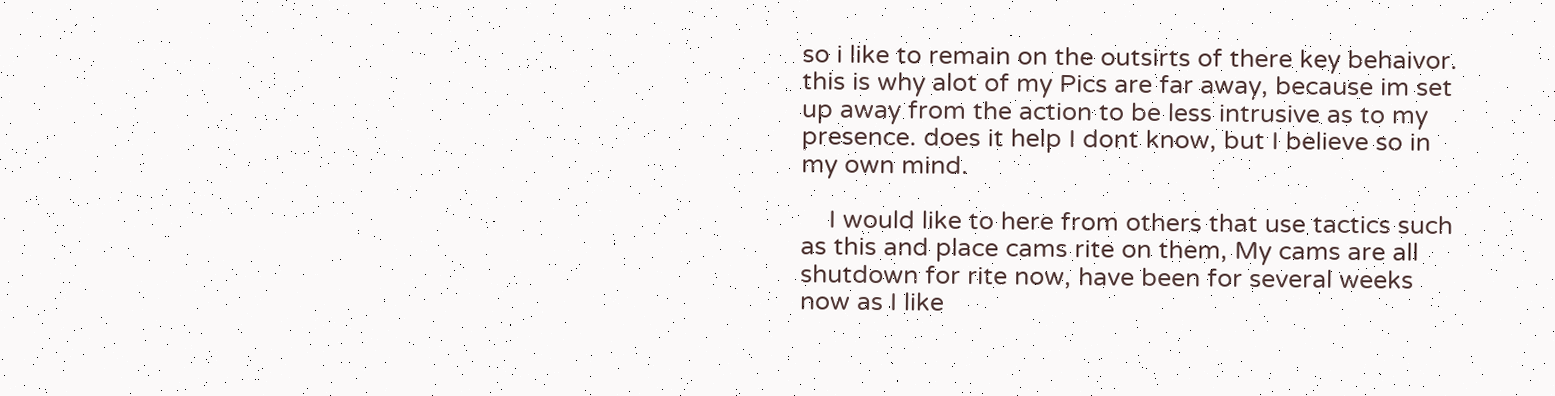so i like to remain on the outsirts of there key behaivor. this is why alot of my Pics are far away, because im set up away from the action to be less intrusive as to my presence. does it help I dont know, but I believe so in my own mind.

    I would like to here from others that use tactics such as this and place cams rite on them, My cams are all shutdown for rite now, have been for several weeks now as I like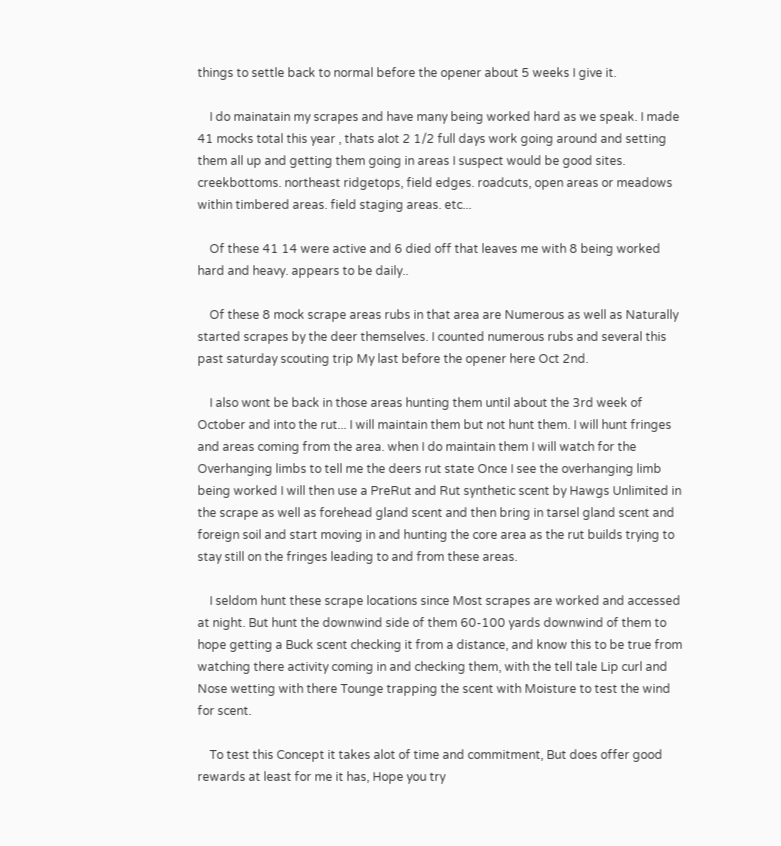things to settle back to normal before the opener about 5 weeks I give it.

    I do mainatain my scrapes and have many being worked hard as we speak. I made 41 mocks total this year , thats alot 2 1/2 full days work going around and setting them all up and getting them going in areas I suspect would be good sites. creekbottoms. northeast ridgetops, field edges. roadcuts, open areas or meadows within timbered areas. field staging areas. etc...

    Of these 41 14 were active and 6 died off that leaves me with 8 being worked hard and heavy. appears to be daily..

    Of these 8 mock scrape areas rubs in that area are Numerous as well as Naturally started scrapes by the deer themselves. I counted numerous rubs and several this past saturday scouting trip My last before the opener here Oct 2nd.

    I also wont be back in those areas hunting them until about the 3rd week of October and into the rut... I will maintain them but not hunt them. I will hunt fringes and areas coming from the area. when I do maintain them I will watch for the Overhanging limbs to tell me the deers rut state Once I see the overhanging limb being worked I will then use a PreRut and Rut synthetic scent by Hawgs Unlimited in the scrape as well as forehead gland scent and then bring in tarsel gland scent and foreign soil and start moving in and hunting the core area as the rut builds trying to stay still on the fringes leading to and from these areas.

    I seldom hunt these scrape locations since Most scrapes are worked and accessed at night. But hunt the downwind side of them 60-100 yards downwind of them to hope getting a Buck scent checking it from a distance, and know this to be true from watching there activity coming in and checking them, with the tell tale Lip curl and Nose wetting with there Tounge trapping the scent with Moisture to test the wind for scent.

    To test this Concept it takes alot of time and commitment, But does offer good rewards at least for me it has, Hope you try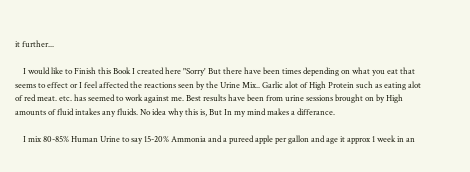it further...

    I would like to Finish this Book I created here "Sorry' But there have been times depending on what you eat that seems to effect or I feel affected the reactions seen by the Urine Mix.. Garlic alot of High Protein such as eating alot of red meat. etc. has seemed to work against me. Best results have been from urine sessions brought on by High amounts of fluid intakes any fluids. No idea why this is, But In my mind makes a differance.

    I mix 80-85% Human Urine to say 15-20% Ammonia and a pureed apple per gallon and age it approx 1 week in an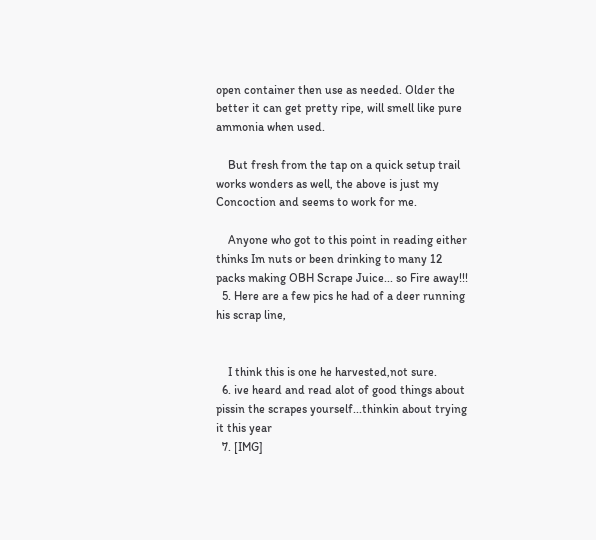open container then use as needed. Older the better it can get pretty ripe, will smell like pure ammonia when used.

    But fresh from the tap on a quick setup trail works wonders as well, the above is just my Concoction and seems to work for me.

    Anyone who got to this point in reading either thinks Im nuts or been drinking to many 12 packs making OBH Scrape Juice... so Fire away!!!
  5. Here are a few pics he had of a deer running his scrap line,


    I think this is one he harvested,not sure.
  6. ive heard and read alot of good things about pissin the scrapes yourself...thinkin about trying it this year
  7. [IMG]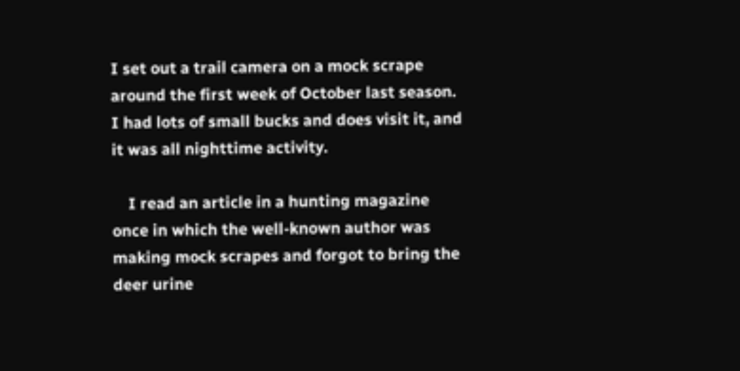I set out a trail camera on a mock scrape around the first week of October last season. I had lots of small bucks and does visit it, and it was all nighttime activity.

    I read an article in a hunting magazine once in which the well-known author was making mock scrapes and forgot to bring the deer urine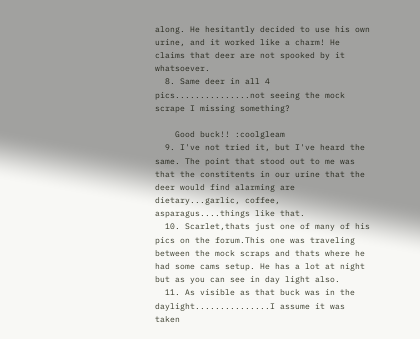along. He hesitantly decided to use his own urine, and it worked like a charm! He claims that deer are not spooked by it whatsoever.
  8. Same deer in all 4 pics...............not seeing the mock scrape I missing something?

    Good buck!! :coolgleam
  9. I've not tried it, but I've heard the same. The point that stood out to me was that the constitents in our urine that the deer would find alarming are dietary...garlic, coffee, asparagus....things like that.
  10. Scarlet,thats just one of many of his pics on the forum.This one was traveling between the mock scraps and thats where he had some cams setup. He has a lot at night but as you can see in day light also.
  11. As visible as that buck was in the daylight...............I assume it was taken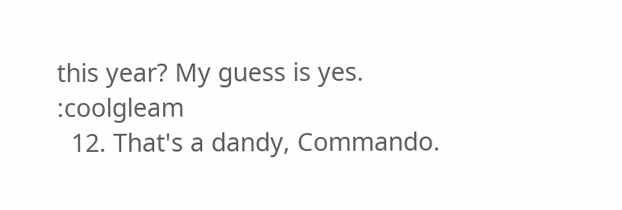this year? My guess is yes. :coolgleam
  12. That's a dandy, Commando.